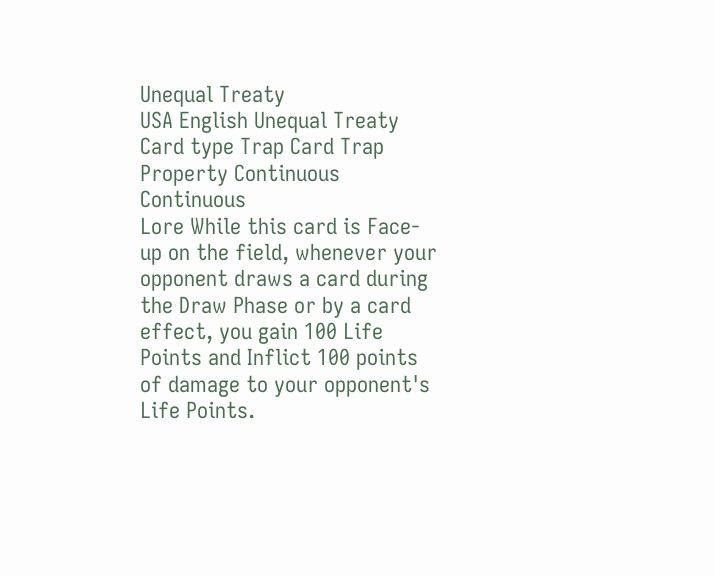Unequal Treaty
USA English Unequal Treaty
Card type Trap Card Trap
Property Continuous Continuous
Lore While this card is Face-up on the field, whenever your opponent draws a card during the Draw Phase or by a card effect, you gain 100 Life Points and Inflict 100 points of damage to your opponent's Life Points.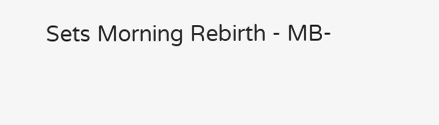Sets Morning Rebirth - MB-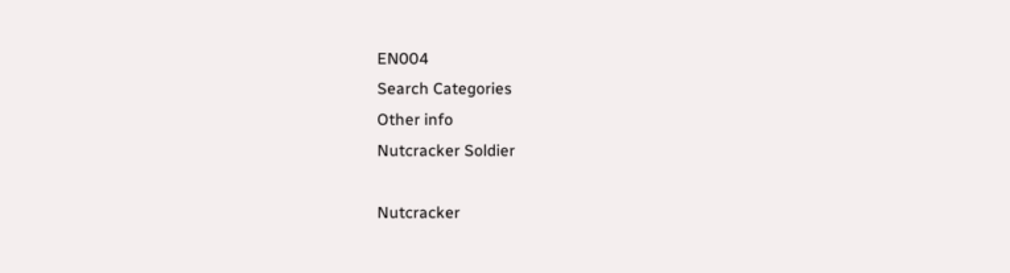EN004
Search Categories
Other info
Nutcracker Soldier

Nutcracker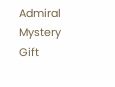Admiral Mystery Gift